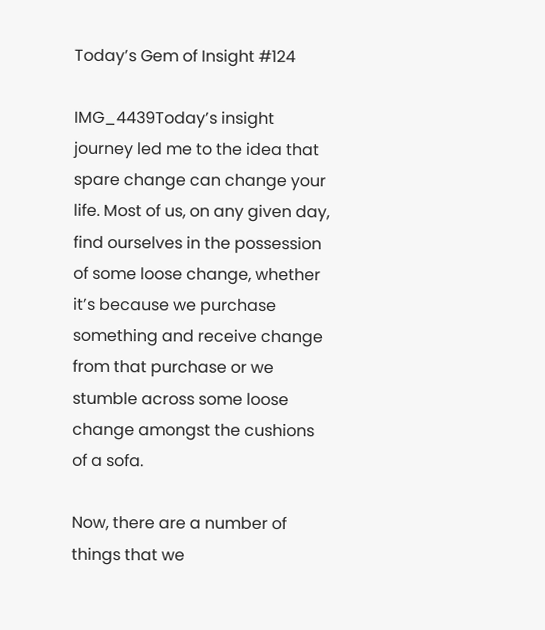Today’s Gem of Insight #124

IMG_4439Today’s insight journey led me to the idea that spare change can change your life. Most of us, on any given day, find ourselves in the possession of some loose change, whether it’s because we purchase something and receive change from that purchase or we stumble across some loose change amongst the cushions of a sofa.

Now, there are a number of things that we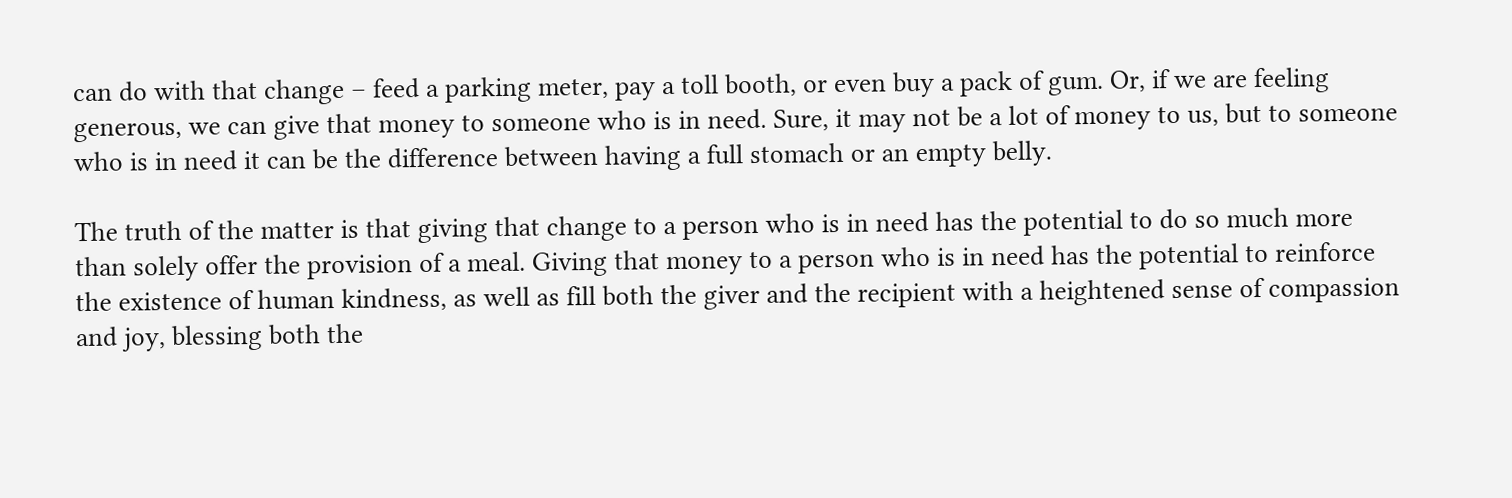can do with that change – feed a parking meter, pay a toll booth, or even buy a pack of gum. Or, if we are feeling generous, we can give that money to someone who is in need. Sure, it may not be a lot of money to us, but to someone who is in need it can be the difference between having a full stomach or an empty belly.

The truth of the matter is that giving that change to a person who is in need has the potential to do so much more than solely offer the provision of a meal. Giving that money to a person who is in need has the potential to reinforce the existence of human kindness, as well as fill both the giver and the recipient with a heightened sense of compassion and joy, blessing both the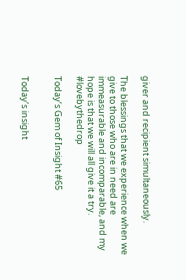giver and recipient simultaneously.

The blessings that we experience when we give to those who are in need are immeasurable and incomparable, and my hope is that we will all give it a try. #lovebythedrop

Today’s Gem of Insight #65


Today’s insight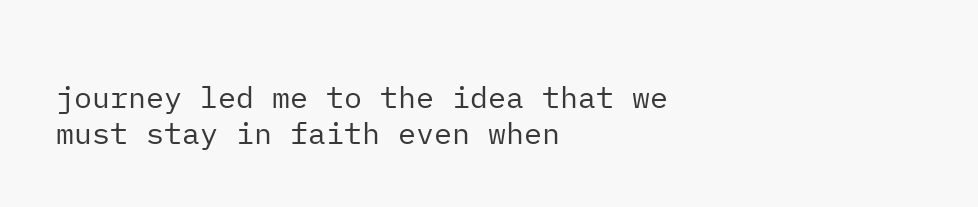journey led me to the idea that we must stay in faith even when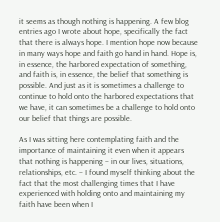it seems as though nothing is happening. A few blog entries ago I wrote about hope, specifically the fact that there is always hope. I mention hope now because in many ways hope and faith go hand in hand. Hope is, in essence, the harbored expectation of something, and faith is, in essence, the belief that something is possible. And just as it is sometimes a challenge to continue to hold onto the harbored expectations that we have, it can sometimes be a challenge to hold onto our belief that things are possible.

As I was sitting here contemplating faith and the importance of maintaining it even when it appears that nothing is happening – in our lives, situations, relationships, etc. – I found myself thinking about the fact that the most challenging times that I have experienced with holding onto and maintaining my faith have been when I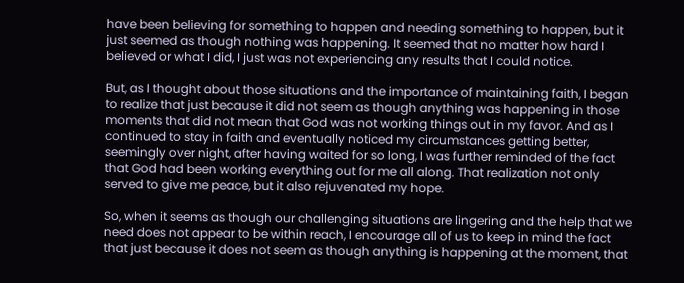have been believing for something to happen and needing something to happen, but it just seemed as though nothing was happening. It seemed that no matter how hard I believed or what I did, I just was not experiencing any results that I could notice.

But, as I thought about those situations and the importance of maintaining faith, I began to realize that just because it did not seem as though anything was happening in those moments that did not mean that God was not working things out in my favor. And as I continued to stay in faith and eventually noticed my circumstances getting better, seemingly over night, after having waited for so long, I was further reminded of the fact that God had been working everything out for me all along. That realization not only served to give me peace, but it also rejuvenated my hope.

So, when it seems as though our challenging situations are lingering and the help that we need does not appear to be within reach, I encourage all of us to keep in mind the fact that just because it does not seem as though anything is happening at the moment, that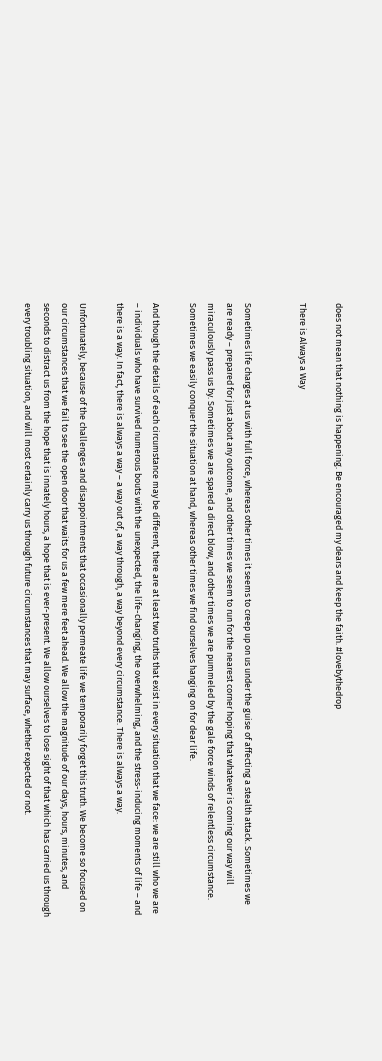does not mean that nothing is happening. Be encouraged my dears and keep the faith. #lovebythedrop

There is Always a Way


Sometimes life charges at us with full force, whereas other times it seems to creep up on us under the guise of affecting a stealth attack. Sometimes we are ready – prepared for just about any outcome, and other times we seem to run for the nearest corner hoping that whatever is coming our way will miraculously pass us by. Sometimes we are spared a direct blow, and other times we are pummeled by the gale force winds of relentless circumstance. Sometimes we easily conquer the situation at hand, whereas other times we find ourselves hanging on for dear life.

And though the details of each circumstance may be different, there are at least two truths that exist in every situation that we face: we are still who we are – individuals who have survived numerous bouts with the unexpected, the life-changing, the overwhelming, and the stress-inducing moments of life – and there is a way. In fact, there is always a way – a way out of, a way through, a way beyond every circumstance. There is always a way.

Unfortunately, because of the challenges and disappointments that occasionally permeate life we temporarily forget this truth. We become so focused on our circumstances that we fail to see the open door that waits for us a few mere feet ahead. We allow the magnitude of our days, hours, minutes, and seconds to distract us from the hope that is innately hours, a hope that is ever-present. We allow ourselves to lose sight of that which has carried us through every troubling situation, and will most certainly carry us through future circumstances that may surface, whether expected or not.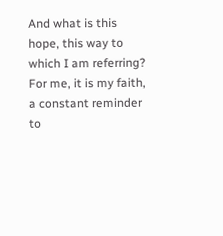And what is this hope, this way to which I am referring? For me, it is my faith, a constant reminder to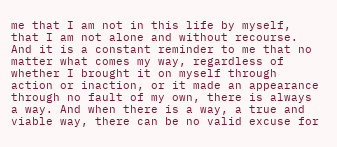me that I am not in this life by myself, that I am not alone and without recourse. And it is a constant reminder to me that no matter what comes my way, regardless of whether I brought it on myself through action or inaction, or it made an appearance through no fault of my own, there is always a way. And when there is a way, a true and viable way, there can be no valid excuse for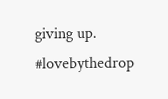giving up. #lovebythedrop